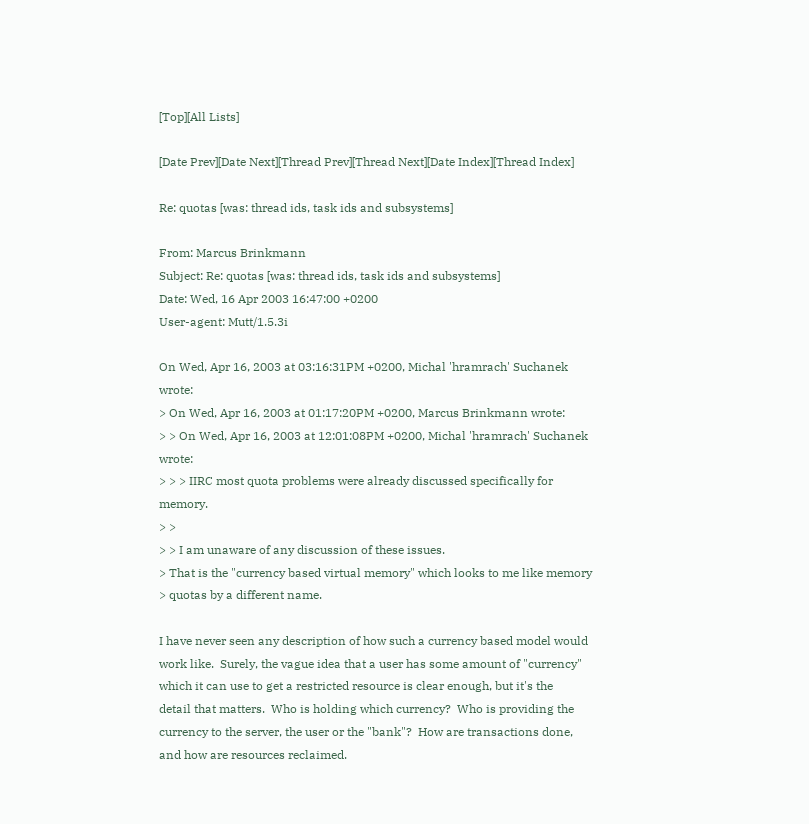[Top][All Lists]

[Date Prev][Date Next][Thread Prev][Thread Next][Date Index][Thread Index]

Re: quotas [was: thread ids, task ids and subsystems]

From: Marcus Brinkmann
Subject: Re: quotas [was: thread ids, task ids and subsystems]
Date: Wed, 16 Apr 2003 16:47:00 +0200
User-agent: Mutt/1.5.3i

On Wed, Apr 16, 2003 at 03:16:31PM +0200, Michal 'hramrach' Suchanek wrote:
> On Wed, Apr 16, 2003 at 01:17:20PM +0200, Marcus Brinkmann wrote:
> > On Wed, Apr 16, 2003 at 12:01:08PM +0200, Michal 'hramrach' Suchanek wrote:
> > > IIRC most quota problems were already discussed specifically for memory.
> >
> > I am unaware of any discussion of these issues.
> That is the "currency based virtual memory" which looks to me like memory
> quotas by a different name.

I have never seen any description of how such a currency based model would
work like.  Surely, the vague idea that a user has some amount of "currency"
which it can use to get a restricted resource is clear enough, but it's the
detail that matters.  Who is holding which currency?  Who is providing the
currency to the server, the user or the "bank"?  How are transactions done,
and how are resources reclaimed.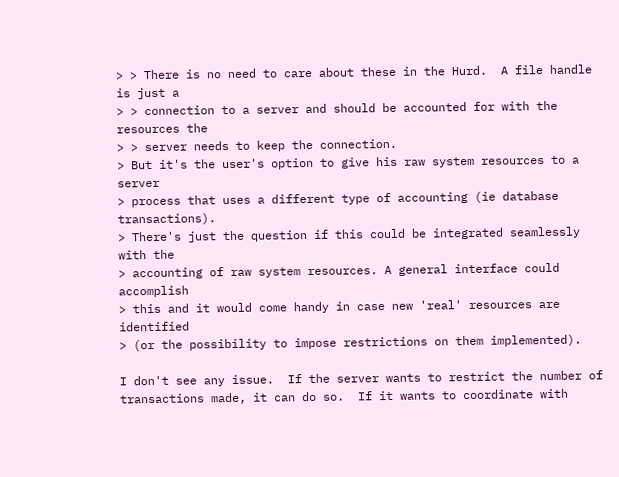> > There is no need to care about these in the Hurd.  A file handle is just a
> > connection to a server and should be accounted for with the resources the
> > server needs to keep the connection.
> But it's the user's option to give his raw system resources to a server
> process that uses a different type of accounting (ie database transactions).
> There's just the question if this could be integrated seamlessly with the
> accounting of raw system resources. A general interface could accomplish
> this and it would come handy in case new 'real' resources are identified
> (or the possibility to impose restrictions on them implemented).

I don't see any issue.  If the server wants to restrict the number of
transactions made, it can do so.  If it wants to coordinate with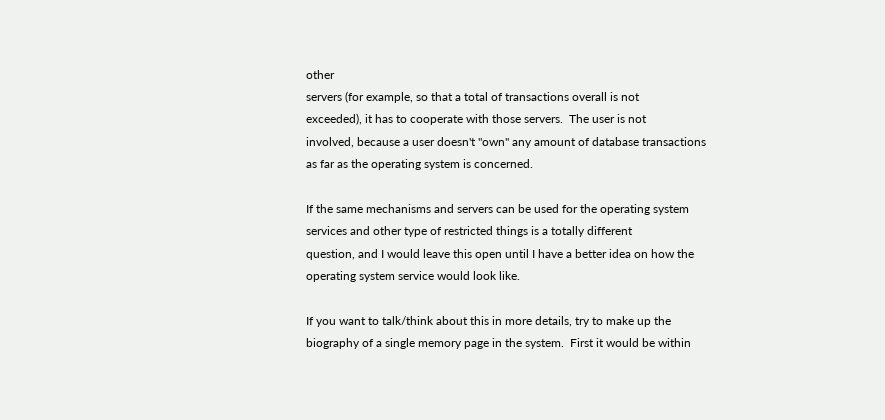other
servers (for example, so that a total of transactions overall is not
exceeded), it has to cooperate with those servers.  The user is not
involved, because a user doesn't "own" any amount of database transactions
as far as the operating system is concerned.

If the same mechanisms and servers can be used for the operating system
services and other type of restricted things is a totally different
question, and I would leave this open until I have a better idea on how the
operating system service would look like.

If you want to talk/think about this in more details, try to make up the
biography of a single memory page in the system.  First it would be within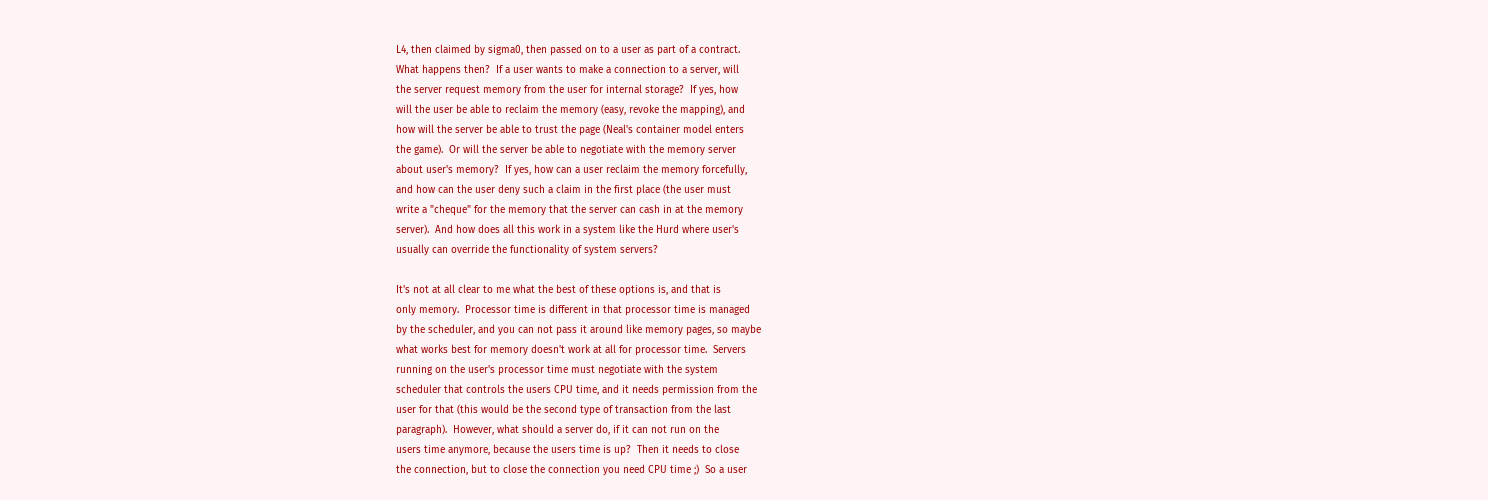L4, then claimed by sigma0, then passed on to a user as part of a contract.
What happens then?  If a user wants to make a connection to a server, will
the server request memory from the user for internal storage?  If yes, how
will the user be able to reclaim the memory (easy, revoke the mapping), and
how will the server be able to trust the page (Neal's container model enters
the game).  Or will the server be able to negotiate with the memory server
about user's memory?  If yes, how can a user reclaim the memory forcefully,
and how can the user deny such a claim in the first place (the user must
write a "cheque" for the memory that the server can cash in at the memory
server).  And how does all this work in a system like the Hurd where user's
usually can override the functionality of system servers?

It's not at all clear to me what the best of these options is, and that is
only memory.  Processor time is different in that processor time is managed
by the scheduler, and you can not pass it around like memory pages, so maybe
what works best for memory doesn't work at all for processor time.  Servers
running on the user's processor time must negotiate with the system
scheduler that controls the users CPU time, and it needs permission from the
user for that (this would be the second type of transaction from the last
paragraph).  However, what should a server do, if it can not run on the
users time anymore, because the users time is up?  Then it needs to close
the connection, but to close the connection you need CPU time ;)  So a user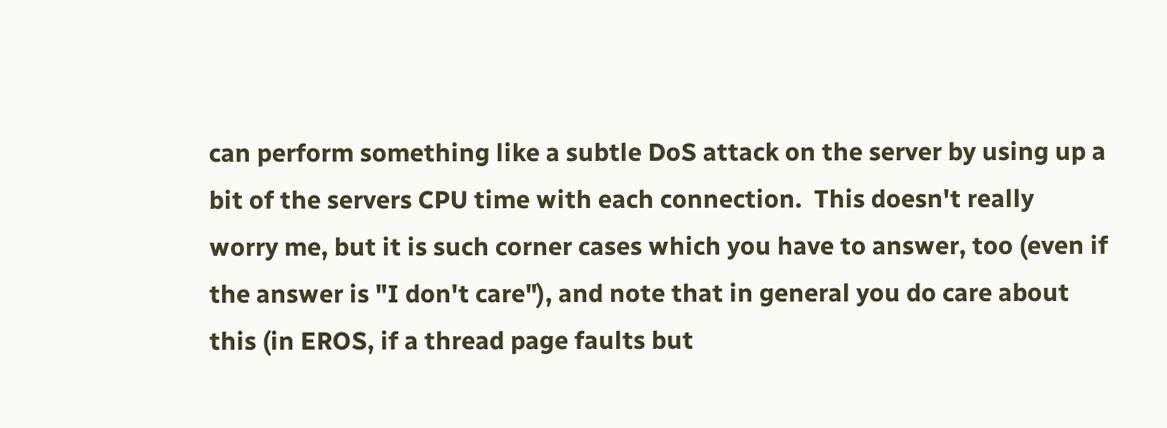can perform something like a subtle DoS attack on the server by using up a
bit of the servers CPU time with each connection.  This doesn't really
worry me, but it is such corner cases which you have to answer, too (even if
the answer is "I don't care"), and note that in general you do care about
this (in EROS, if a thread page faults but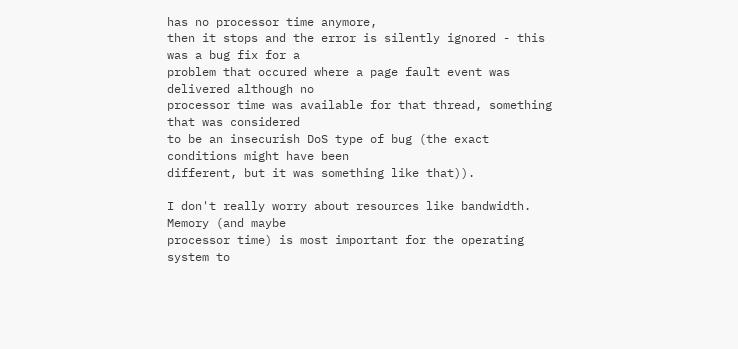has no processor time anymore,
then it stops and the error is silently ignored - this was a bug fix for a
problem that occured where a page fault event was delivered although no
processor time was available for that thread, something that was considered
to be an insecurish DoS type of bug (the exact conditions might have been
different, but it was something like that)).

I don't really worry about resources like bandwidth.  Memory (and maybe
processor time) is most important for the operating system to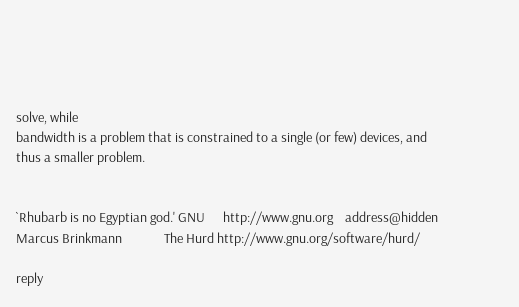solve, while
bandwidth is a problem that is constrained to a single (or few) devices, and
thus a smaller problem.


`Rhubarb is no Egyptian god.' GNU      http://www.gnu.org    address@hidden
Marcus Brinkmann              The Hurd http://www.gnu.org/software/hurd/

reply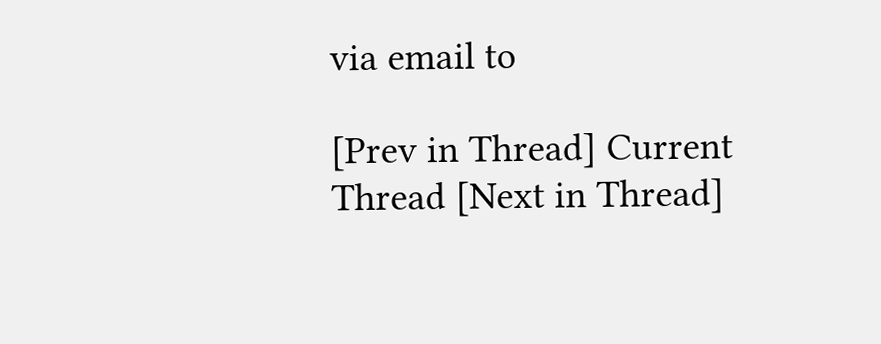via email to

[Prev in Thread] Current Thread [Next in Thread]